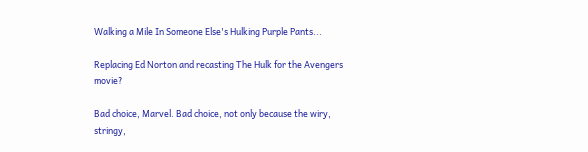Walking a Mile In Someone Else's Hulking Purple Pants...

Replacing Ed Norton and recasting The Hulk for the Avengers movie?

Bad choice, Marvel. Bad choice, not only because the wiry, stringy,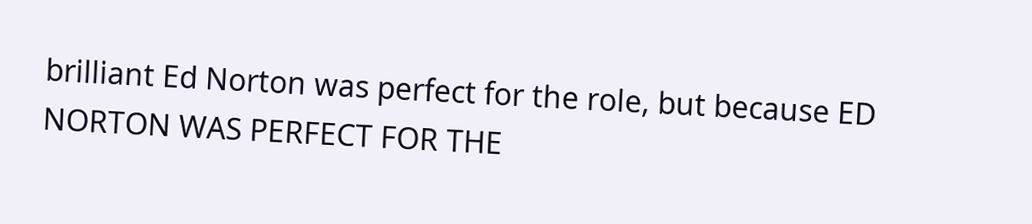brilliant Ed Norton was perfect for the role, but because ED NORTON WAS PERFECT FOR THE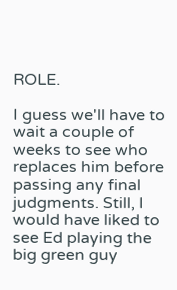ROLE.

I guess we'll have to wait a couple of weeks to see who replaces him before passing any final judgments. Still, I would have liked to see Ed playing the big green guy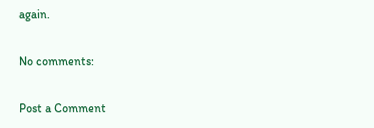again.

No comments:

Post a Comment